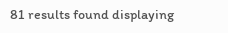81 results found displaying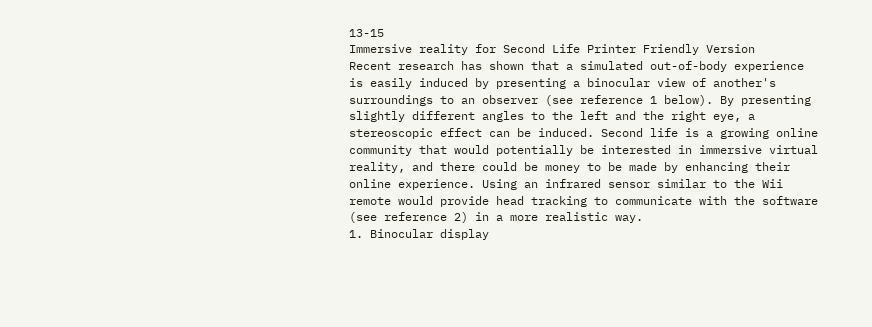13-15
Immersive reality for Second Life Printer Friendly Version
Recent research has shown that a simulated out-of-body experience is easily induced by presenting a binocular view of another's surroundings to an observer (see reference 1 below). By presenting slightly different angles to the left and the right eye, a stereoscopic effect can be induced. Second life is a growing online community that would potentially be interested in immersive virtual reality, and there could be money to be made by enhancing their online experience. Using an infrared sensor similar to the Wii remote would provide head tracking to communicate with the software (see reference 2) in a more realistic way.
1. Binocular display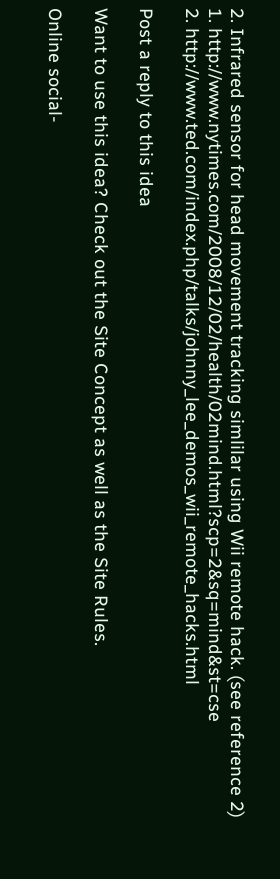2. Infrared sensor for head movement tracking simlilar using Wii remote hack. (see reference 2)
1. http://www.nytimes.com/2008/12/02/health/02mind.html?scp=2&sq=mind&st=cse
2. http://www.ted.com/index.php/talks/johnny_lee_demos_wii_remote_hacks.html

Post a reply to this idea

Want to use this idea? Check out the Site Concept as well as the Site Rules.

Online social-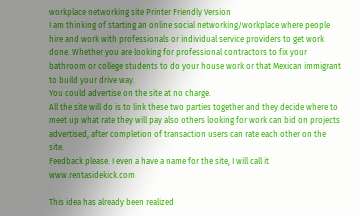workplace networking site Printer Friendly Version
I am thinking of starting an online social networking/workplace where people hire and work with professionals or individual service providers to get work done. Whether you are looking for professional contractors to fix your bathroom or college students to do your house work or that Mexican immigrant to build your drive way.
You could advertise on the site at no charge.
All the site will do is to link these two parties together and they decide where to meet up what rate they will pay also others looking for work can bid on projects advertised, after completion of transaction users can rate each other on the site.
Feedback please. I even a have a name for the site, I will call it www.rentasidekick.com

This idea has already been realized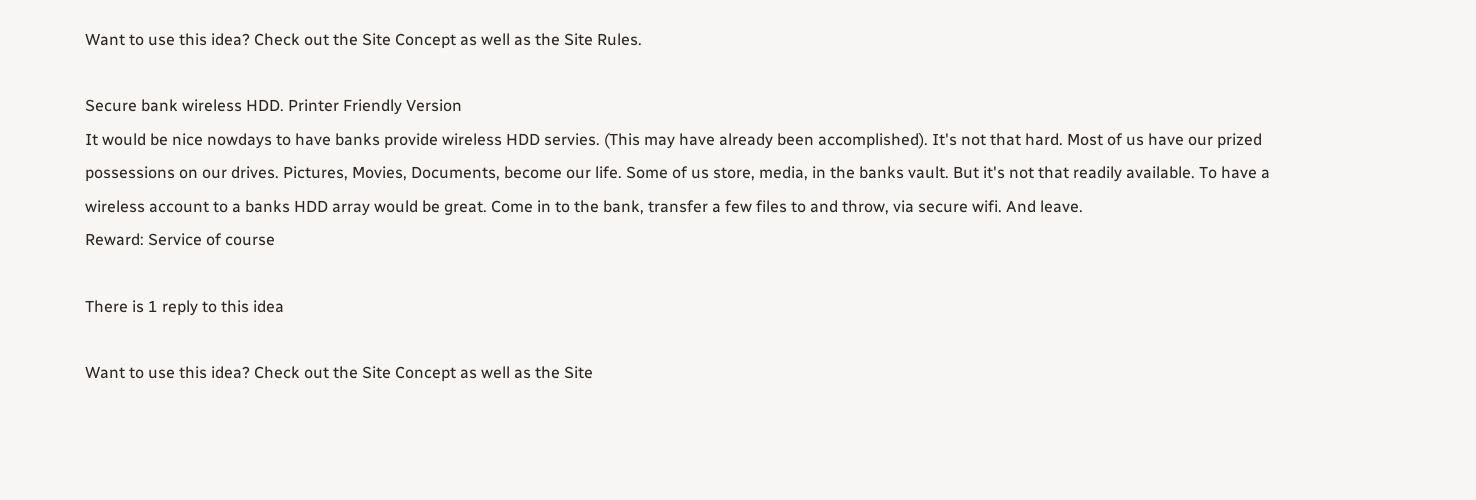Want to use this idea? Check out the Site Concept as well as the Site Rules.

Secure bank wireless HDD. Printer Friendly Version
It would be nice nowdays to have banks provide wireless HDD servies. (This may have already been accomplished). It's not that hard. Most of us have our prized possessions on our drives. Pictures, Movies, Documents, become our life. Some of us store, media, in the banks vault. But it's not that readily available. To have a wireless account to a banks HDD array would be great. Come in to the bank, transfer a few files to and throw, via secure wifi. And leave.
Reward: Service of course

There is 1 reply to this idea

Want to use this idea? Check out the Site Concept as well as the Site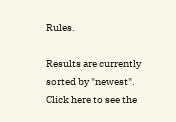Rules.

Results are currently sorted by "newest". Click here to see the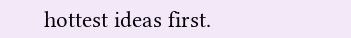hottest ideas first.